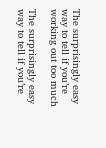The surprisingly easy way to tell if you’re working out too much

The surprisingly easy way to tell if you’re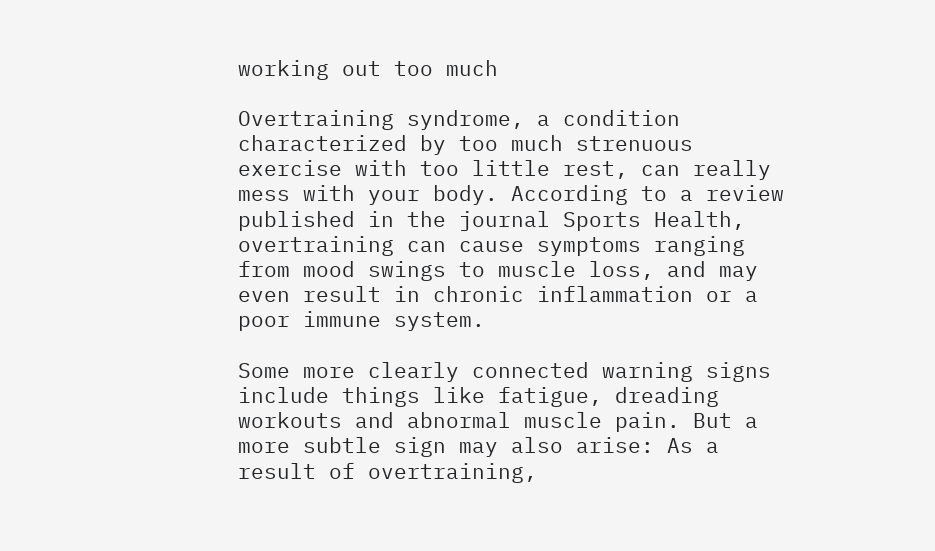working out too much

Overtraining syndrome, a condition characterized by too much strenuous exercise with too little rest, can really mess with your body. According to a review published in the journal Sports Health, overtraining can cause symptoms ranging from mood swings to muscle loss, and may even result in chronic inflammation or a poor immune system.

Some more clearly connected warning signs include things like fatigue, dreading workouts and abnormal muscle pain. But a more subtle sign may also arise: As a result of overtraining,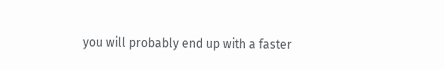you will probably end up with a faster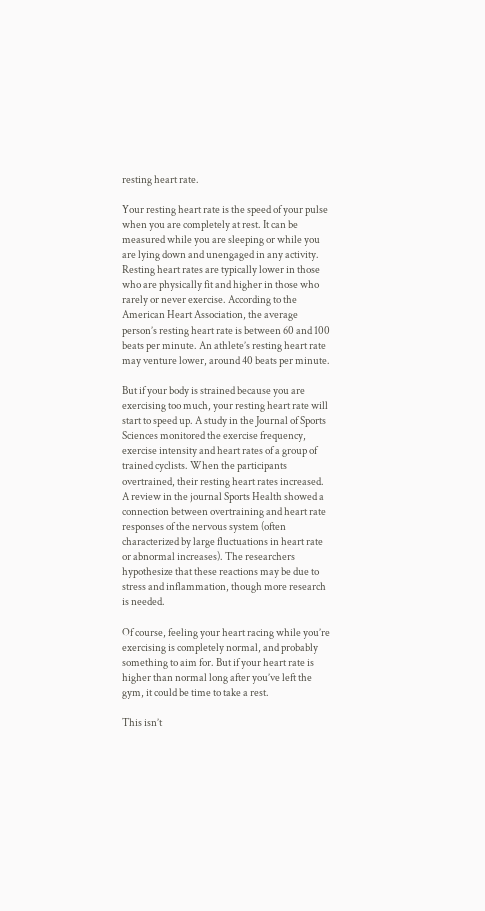resting heart rate.

Your resting heart rate is the speed of your pulse when you are completely at rest. It can be measured while you are sleeping or while you are lying down and unengaged in any activity. Resting heart rates are typically lower in those who are physically fit and higher in those who rarely or never exercise. According to the American Heart Association, the average person’s resting heart rate is between 60 and 100 beats per minute. An athlete’s resting heart rate may venture lower, around 40 beats per minute.

But if your body is strained because you are exercising too much, your resting heart rate will start to speed up. A study in the Journal of Sports Sciences monitored the exercise frequency, exercise intensity and heart rates of a group of trained cyclists. When the participants overtrained, their resting heart rates increased. A review in the journal Sports Health showed a connection between overtraining and heart rate responses of the nervous system (often characterized by large fluctuations in heart rate or abnormal increases). The researchers hypothesize that these reactions may be due to stress and inflammation, though more research is needed.

Of course, feeling your heart racing while you’re exercising is completely normal, and probably something to aim for. But if your heart rate is higher than normal long after you’ve left the gym, it could be time to take a rest.

This isn’t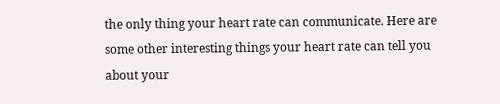the only thing your heart rate can communicate. Here are some other interesting things your heart rate can tell you about your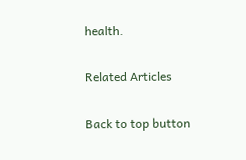health.

Related Articles

Back to top button